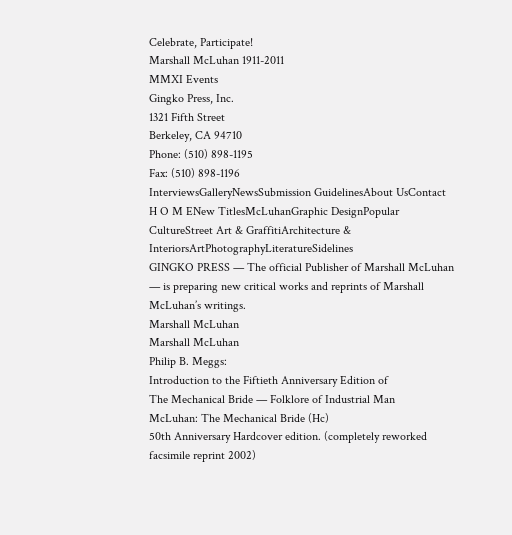Celebrate, Participate!
Marshall McLuhan 1911-2011
MMXI Events
Gingko Press, Inc.
1321 Fifth Street
Berkeley, CA 94710
Phone: (510) 898-1195
Fax: (510) 898-1196
InterviewsGalleryNewsSubmission GuidelinesAbout UsContact
H O M ENew TitlesMcLuhanGraphic DesignPopular CultureStreet Art & GraffitiArchitecture & InteriorsArtPhotographyLiteratureSidelines
GINGKO PRESS — The official Publisher of Marshall McLuhan — is preparing new critical works and reprints of Marshall McLuhan’s writings.
Marshall McLuhan
Marshall McLuhan
Philip B. Meggs:
Introduction to the Fiftieth Anniversary Edition of
The Mechanical Bride — Folklore of Industrial Man
McLuhan: The Mechanical Bride (Hc)
50th Anniversary Hardcover edition. (completely reworked facsimile reprint 2002)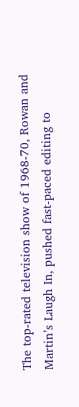The top-rated television show of 1968-70, Rowan and Martin’s Laugh In, pushed fast-paced editing to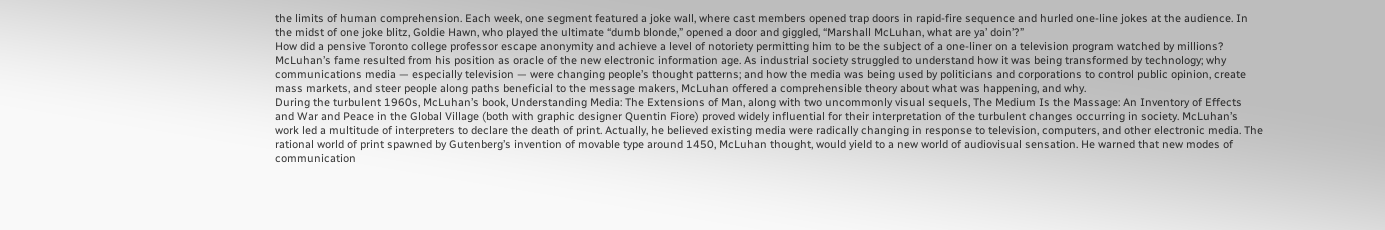the limits of human comprehension. Each week, one segment featured a joke wall, where cast members opened trap doors in rapid-fire sequence and hurled one-line jokes at the audience. In the midst of one joke blitz, Goldie Hawn, who played the ultimate “dumb blonde,” opened a door and giggled, “Marshall McLuhan, what are ya’ doin’?”
How did a pensive Toronto college professor escape anonymity and achieve a level of notoriety permitting him to be the subject of a one-liner on a television program watched by millions? McLuhan’s fame resulted from his position as oracle of the new electronic information age. As industrial society struggled to understand how it was being transformed by technology; why communications media — especially television — were changing people’s thought patterns; and how the media was being used by politicians and corporations to control public opinion, create mass markets, and steer people along paths beneficial to the message makers, McLuhan offered a comprehensible theory about what was happening, and why.
During the turbulent 1960s, McLuhan’s book, Understanding Media: The Extensions of Man, along with two uncommonly visual sequels, The Medium Is the Massage: An Inventory of Effects and War and Peace in the Global Village (both with graphic designer Quentin Fiore) proved widely influential for their interpretation of the turbulent changes occurring in society. McLuhan’s work led a multitude of interpreters to declare the death of print. Actually, he believed existing media were radically changing in response to television, computers, and other electronic media. The rational world of print spawned by Gutenberg’s invention of movable type around 1450, McLuhan thought, would yield to a new world of audiovisual sensation. He warned that new modes of communication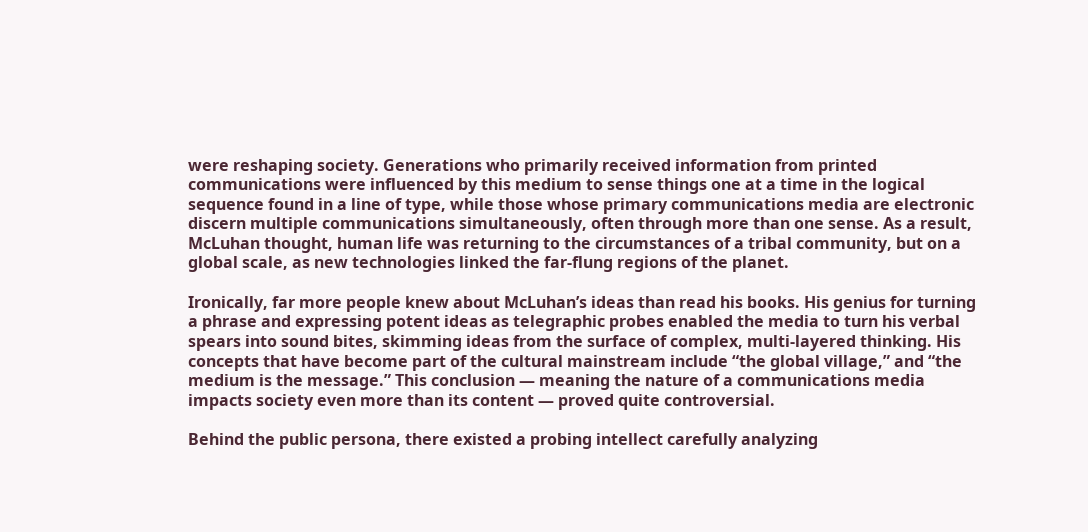were reshaping society. Generations who primarily received information from printed communications were influenced by this medium to sense things one at a time in the logical sequence found in a line of type, while those whose primary communications media are electronic discern multiple communications simultaneously, often through more than one sense. As a result, McLuhan thought, human life was returning to the circumstances of a tribal community, but on a global scale, as new technologies linked the far-flung regions of the planet.

Ironically, far more people knew about McLuhan’s ideas than read his books. His genius for turning a phrase and expressing potent ideas as telegraphic probes enabled the media to turn his verbal spears into sound bites, skimming ideas from the surface of complex, multi-layered thinking. His concepts that have become part of the cultural mainstream include “the global village,” and “the medium is the message.” This conclusion — meaning the nature of a communications media impacts society even more than its content — proved quite controversial.

Behind the public persona, there existed a probing intellect carefully analyzing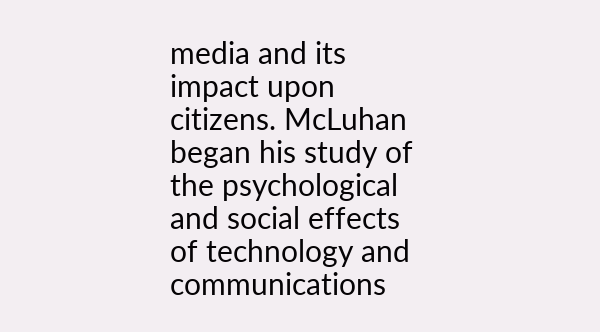media and its impact upon citizens. McLuhan began his study of the psychological and social effects of technology and communications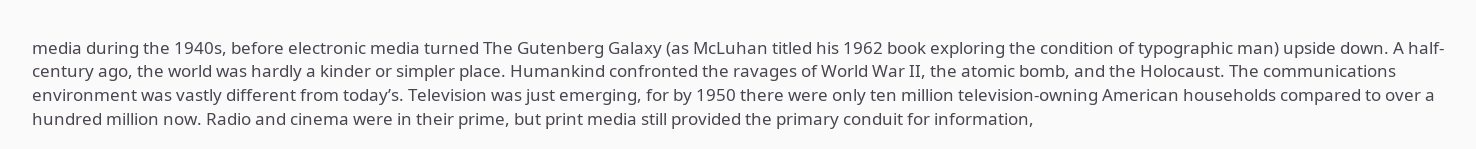media during the 1940s, before electronic media turned The Gutenberg Galaxy (as McLuhan titled his 1962 book exploring the condition of typographic man) upside down. A half-century ago, the world was hardly a kinder or simpler place. Humankind confronted the ravages of World War II, the atomic bomb, and the Holocaust. The communications environment was vastly different from today’s. Television was just emerging, for by 1950 there were only ten million television-owning American households compared to over a hundred million now. Radio and cinema were in their prime, but print media still provided the primary conduit for information,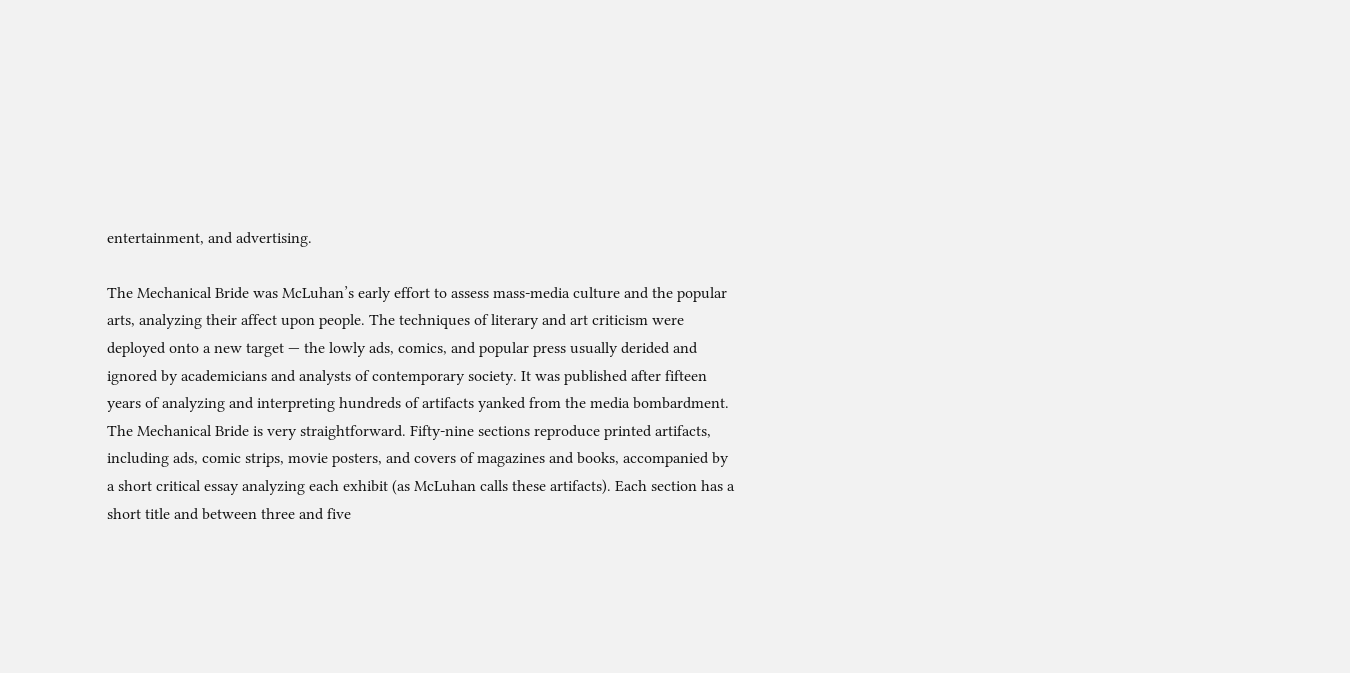entertainment, and advertising.

The Mechanical Bride was McLuhan’s early effort to assess mass-media culture and the popular arts, analyzing their affect upon people. The techniques of literary and art criticism were deployed onto a new target — the lowly ads, comics, and popular press usually derided and ignored by academicians and analysts of contemporary society. It was published after fifteen years of analyzing and interpreting hundreds of artifacts yanked from the media bombardment. The Mechanical Bride is very straightforward. Fifty-nine sections reproduce printed artifacts, including ads, comic strips, movie posters, and covers of magazines and books, accompanied by a short critical essay analyzing each exhibit (as McLuhan calls these artifacts). Each section has a short title and between three and five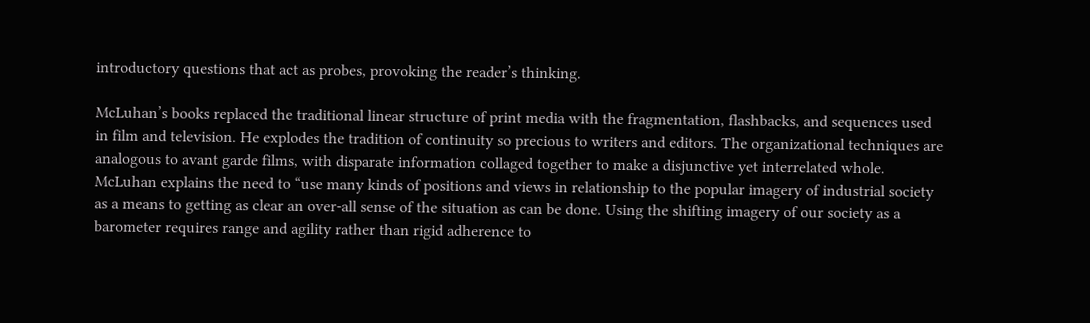introductory questions that act as probes, provoking the reader’s thinking.

McLuhan’s books replaced the traditional linear structure of print media with the fragmentation, flashbacks, and sequences used in film and television. He explodes the tradition of continuity so precious to writers and editors. The organizational techniques are analogous to avant garde films, with disparate information collaged together to make a disjunctive yet interrelated whole. McLuhan explains the need to “use many kinds of positions and views in relationship to the popular imagery of industrial society as a means to getting as clear an over-all sense of the situation as can be done. Using the shifting imagery of our society as a barometer requires range and agility rather than rigid adherence to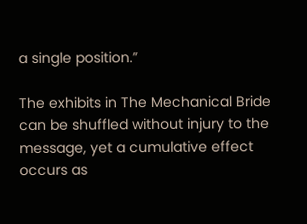a single position.”

The exhibits in The Mechanical Bride can be shuffled without injury to the message, yet a cumulative effect occurs as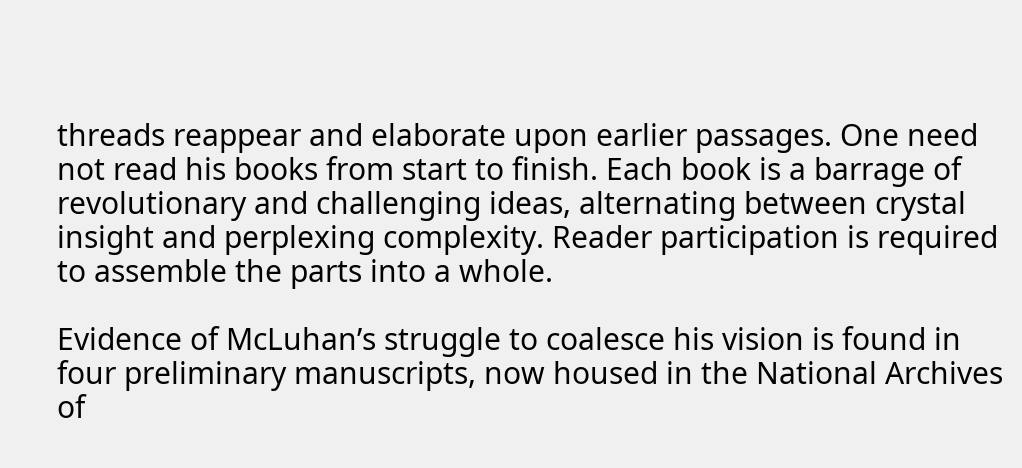threads reappear and elaborate upon earlier passages. One need not read his books from start to finish. Each book is a barrage of revolutionary and challenging ideas, alternating between crystal insight and perplexing complexity. Reader participation is required to assemble the parts into a whole.

Evidence of McLuhan’s struggle to coalesce his vision is found in four preliminary manuscripts, now housed in the National Archives of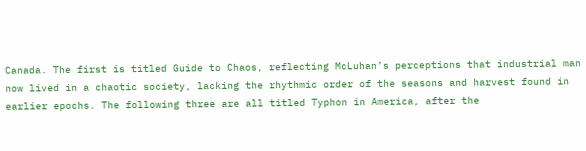Canada. The first is titled Guide to Chaos, reflecting McLuhan’s perceptions that industrial man now lived in a chaotic society, lacking the rhythmic order of the seasons and harvest found in earlier epochs. The following three are all titled Typhon in America, after the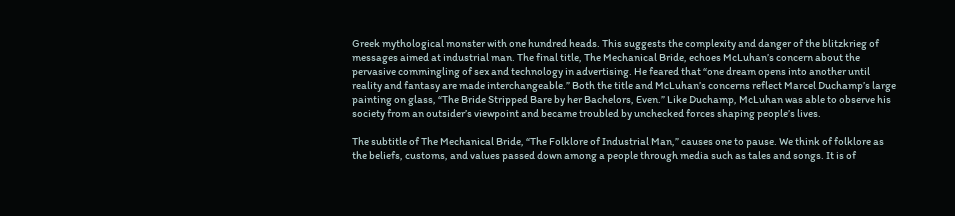Greek mythological monster with one hundred heads. This suggests the complexity and danger of the blitzkrieg of messages aimed at industrial man. The final title, The Mechanical Bride, echoes McLuhan’s concern about the pervasive commingling of sex and technology in advertising. He feared that “one dream opens into another until reality and fantasy are made interchangeable.” Both the title and McLuhan’s concerns reflect Marcel Duchamp’s large painting on glass, “The Bride Stripped Bare by her Bachelors, Even.” Like Duchamp, McLuhan was able to observe his society from an outsider’s viewpoint and became troubled by unchecked forces shaping people’s lives.

The subtitle of The Mechanical Bride, “The Folklore of Industrial Man,” causes one to pause. We think of folklore as the beliefs, customs, and values passed down among a people through media such as tales and songs. It is of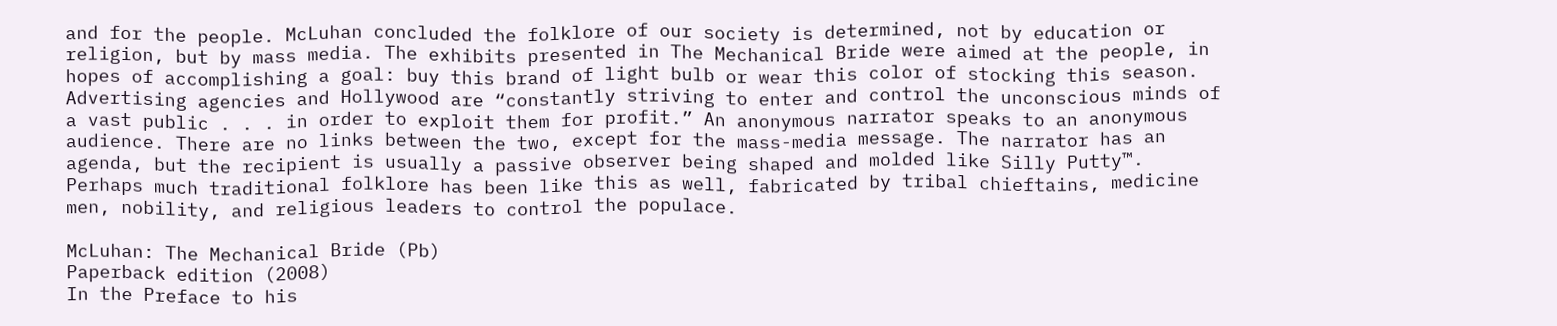and for the people. McLuhan concluded the folklore of our society is determined, not by education or religion, but by mass media. The exhibits presented in The Mechanical Bride were aimed at the people, in hopes of accomplishing a goal: buy this brand of light bulb or wear this color of stocking this season. Advertising agencies and Hollywood are “constantly striving to enter and control the unconscious minds of a vast public . . . in order to exploit them for profit.” An anonymous narrator speaks to an anonymous audience. There are no links between the two, except for the mass-media message. The narrator has an agenda, but the recipient is usually a passive observer being shaped and molded like Silly Putty™. Perhaps much traditional folklore has been like this as well, fabricated by tribal chieftains, medicine men, nobility, and religious leaders to control the populace.

McLuhan: The Mechanical Bride (Pb)
Paperback edition (2008)
In the Preface to his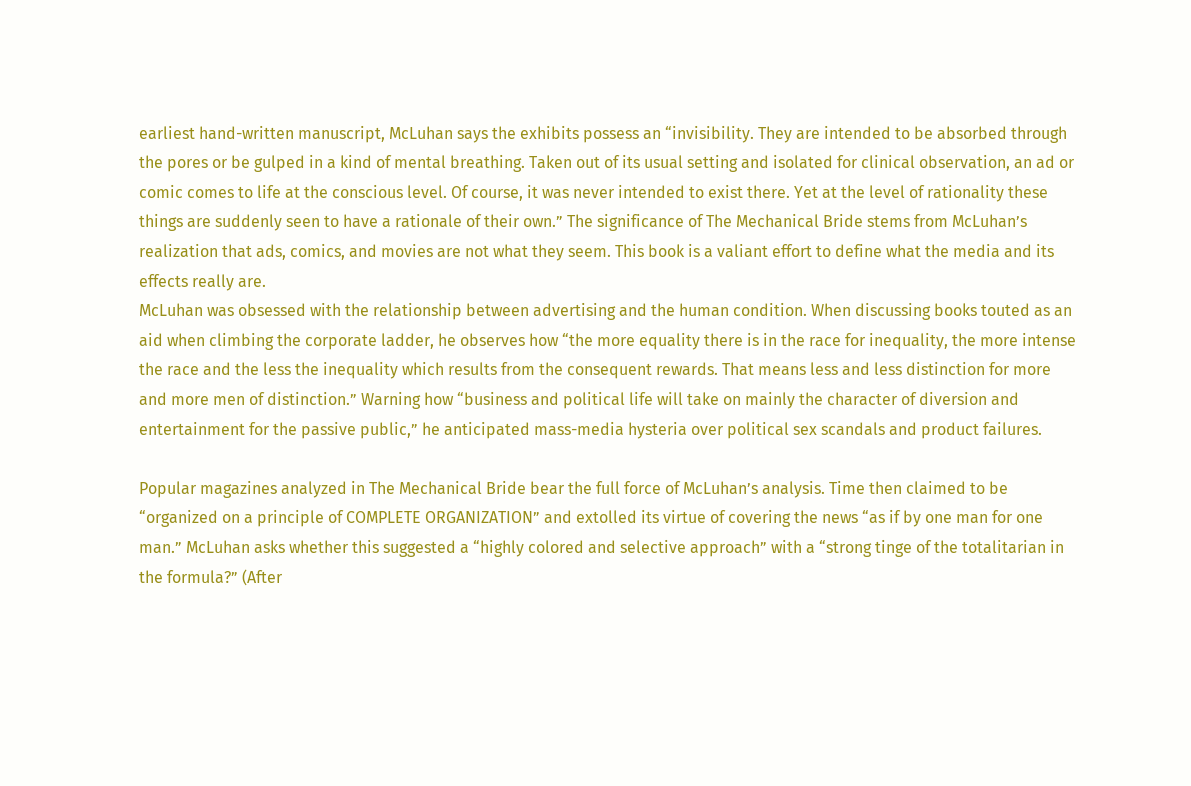earliest hand-written manuscript, McLuhan says the exhibits possess an “invisibility. They are intended to be absorbed through the pores or be gulped in a kind of mental breathing. Taken out of its usual setting and isolated for clinical observation, an ad or comic comes to life at the conscious level. Of course, it was never intended to exist there. Yet at the level of rationality these things are suddenly seen to have a rationale of their own.” The significance of The Mechanical Bride stems from McLuhan’s realization that ads, comics, and movies are not what they seem. This book is a valiant effort to define what the media and its effects really are.
McLuhan was obsessed with the relationship between advertising and the human condition. When discussing books touted as an aid when climbing the corporate ladder, he observes how “the more equality there is in the race for inequality, the more intense the race and the less the inequality which results from the consequent rewards. That means less and less distinction for more and more men of distinction.” Warning how “business and political life will take on mainly the character of diversion and entertainment for the passive public,” he anticipated mass-media hysteria over political sex scandals and product failures.

Popular magazines analyzed in The Mechanical Bride bear the full force of McLuhan’s analysis. Time then claimed to be “organized on a principle of COMPLETE ORGANIZATION” and extolled its virtue of covering the news “as if by one man for one man.” McLuhan asks whether this suggested a “highly colored and selective approach” with a “strong tinge of the totalitarian in the formula?” (After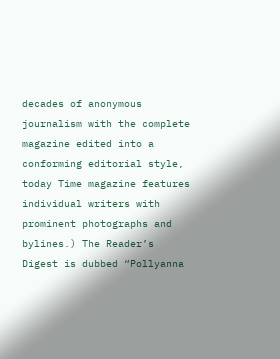decades of anonymous journalism with the complete magazine edited into a conforming editorial style, today Time magazine features individual writers with prominent photographs and bylines.) The Reader’s Digest is dubbed “Pollyanna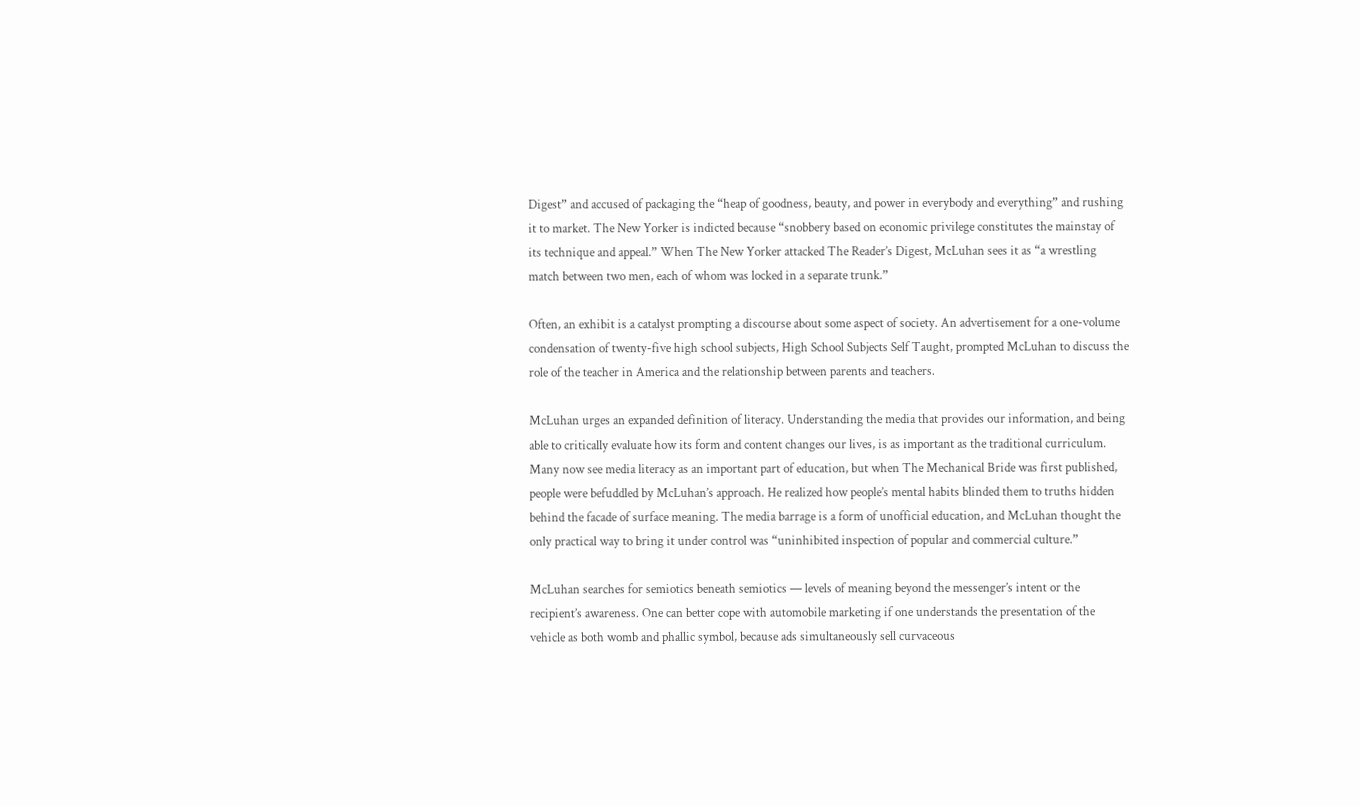Digest” and accused of packaging the “heap of goodness, beauty, and power in everybody and everything” and rushing it to market. The New Yorker is indicted because “snobbery based on economic privilege constitutes the mainstay of its technique and appeal.” When The New Yorker attacked The Reader’s Digest, McLuhan sees it as “a wrestling match between two men, each of whom was locked in a separate trunk.”

Often, an exhibit is a catalyst prompting a discourse about some aspect of society. An advertisement for a one-volume condensation of twenty-five high school subjects, High School Subjects Self Taught, prompted McLuhan to discuss the role of the teacher in America and the relationship between parents and teachers.

McLuhan urges an expanded definition of literacy. Understanding the media that provides our information, and being able to critically evaluate how its form and content changes our lives, is as important as the traditional curriculum. Many now see media literacy as an important part of education, but when The Mechanical Bride was first published, people were befuddled by McLuhan’s approach. He realized how people’s mental habits blinded them to truths hidden behind the facade of surface meaning. The media barrage is a form of unofficial education, and McLuhan thought the only practical way to bring it under control was “uninhibited inspection of popular and commercial culture.”

McLuhan searches for semiotics beneath semiotics — levels of meaning beyond the messenger’s intent or the recipient’s awareness. One can better cope with automobile marketing if one understands the presentation of the vehicle as both womb and phallic symbol, because ads simultaneously sell curvaceous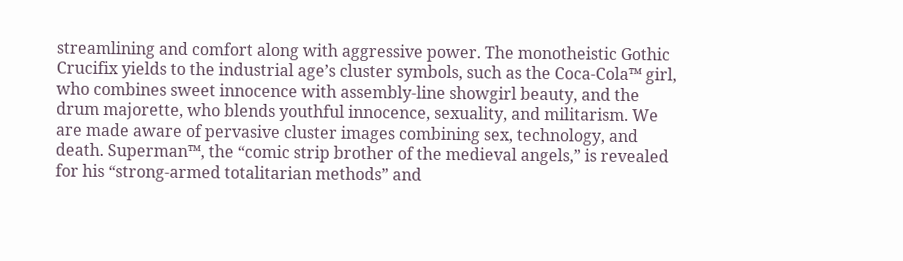streamlining and comfort along with aggressive power. The monotheistic Gothic Crucifix yields to the industrial age’s cluster symbols, such as the Coca-Cola™ girl, who combines sweet innocence with assembly-line showgirl beauty, and the drum majorette, who blends youthful innocence, sexuality, and militarism. We are made aware of pervasive cluster images combining sex, technology, and death. Superman™, the “comic strip brother of the medieval angels,” is revealed for his “strong-armed totalitarian methods” and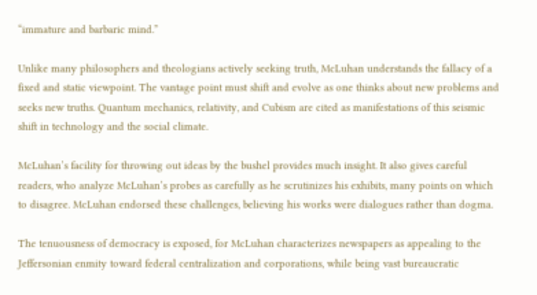“immature and barbaric mind.”

Unlike many philosophers and theologians actively seeking truth, McLuhan understands the fallacy of a fixed and static viewpoint. The vantage point must shift and evolve as one thinks about new problems and seeks new truths. Quantum mechanics, relativity, and Cubism are cited as manifestations of this seismic shift in technology and the social climate.

McLuhan’s facility for throwing out ideas by the bushel provides much insight. It also gives careful readers, who analyze McLuhan’s probes as carefully as he scrutinizes his exhibits, many points on which to disagree. McLuhan endorsed these challenges, believing his works were dialogues rather than dogma.

The tenuousness of democracy is exposed, for McLuhan characterizes newspapers as appealing to the Jeffersonian enmity toward federal centralization and corporations, while being vast bureaucratic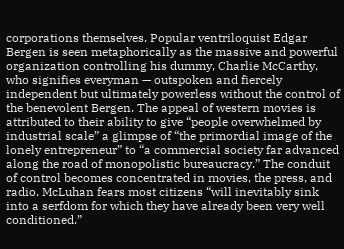corporations themselves. Popular ventriloquist Edgar Bergen is seen metaphorically as the massive and powerful organization controlling his dummy, Charlie McCarthy, who signifies everyman — outspoken and fiercely independent but ultimately powerless without the control of the benevolent Bergen. The appeal of western movies is attributed to their ability to give “people overwhelmed by industrial scale” a glimpse of “the primordial image of the lonely entrepreneur” to “a commercial society far advanced along the road of monopolistic bureaucracy.” The conduit of control becomes concentrated in movies, the press, and radio. McLuhan fears most citizens “will inevitably sink into a serfdom for which they have already been very well conditioned.”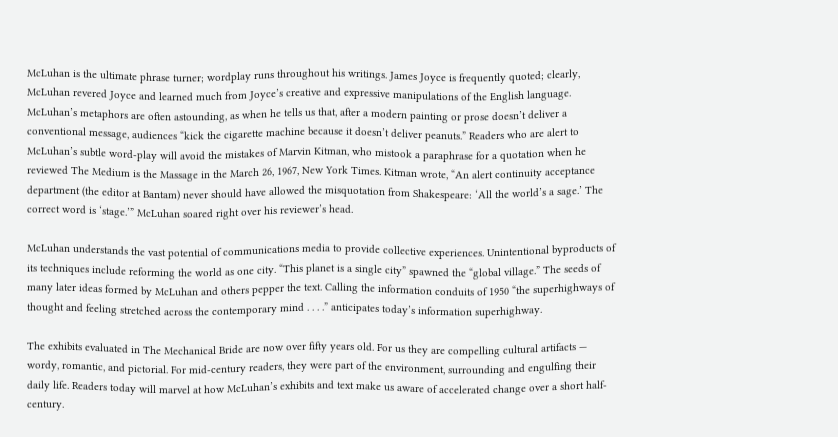McLuhan is the ultimate phrase turner; wordplay runs throughout his writings. James Joyce is frequently quoted; clearly, McLuhan revered Joyce and learned much from Joyce’s creative and expressive manipulations of the English language. McLuhan’s metaphors are often astounding, as when he tells us that, after a modern painting or prose doesn’t deliver a conventional message, audiences “kick the cigarette machine because it doesn’t deliver peanuts.” Readers who are alert to McLuhan’s subtle word-play will avoid the mistakes of Marvin Kitman, who mistook a paraphrase for a quotation when he reviewed The Medium is the Massage in the March 26, 1967, New York Times. Kitman wrote, “An alert continuity acceptance department (the editor at Bantam) never should have allowed the misquotation from Shakespeare: ‘All the world’s a sage.’ The correct word is ‘stage.’” McLuhan soared right over his reviewer’s head.

McLuhan understands the vast potential of communications media to provide collective experiences. Unintentional byproducts of its techniques include reforming the world as one city. “This planet is a single city” spawned the “global village.” The seeds of many later ideas formed by McLuhan and others pepper the text. Calling the information conduits of 1950 “the superhighways of thought and feeling stretched across the contemporary mind . . . .” anticipates today’s information superhighway.

The exhibits evaluated in The Mechanical Bride are now over fifty years old. For us they are compelling cultural artifacts — wordy, romantic, and pictorial. For mid-century readers, they were part of the environment, surrounding and engulfing their daily life. Readers today will marvel at how McLuhan’s exhibits and text make us aware of accelerated change over a short half-century.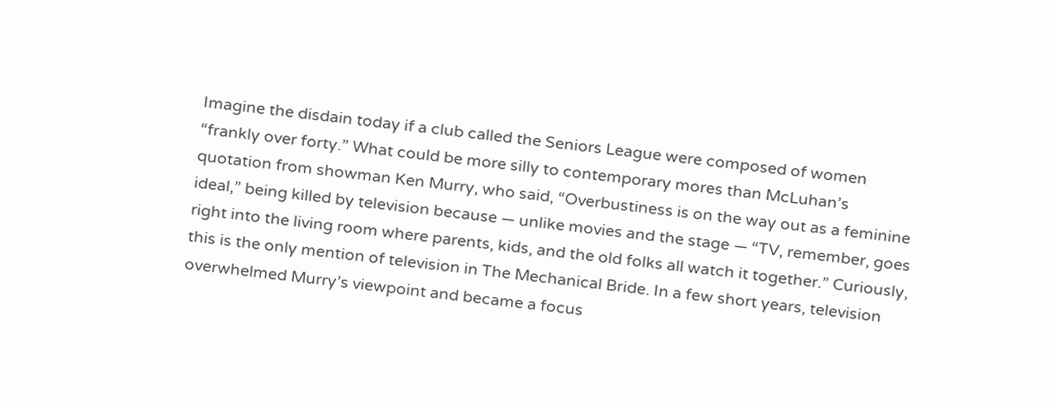Imagine the disdain today if a club called the Seniors League were composed of women “frankly over forty.” What could be more silly to contemporary mores than McLuhan’s quotation from showman Ken Murry, who said, “Overbustiness is on the way out as a feminine ideal,” being killed by television because — unlike movies and the stage — “TV, remember, goes right into the living room where parents, kids, and the old folks all watch it together.” Curiously, this is the only mention of television in The Mechanical Bride. In a few short years, television overwhelmed Murry’s viewpoint and became a focus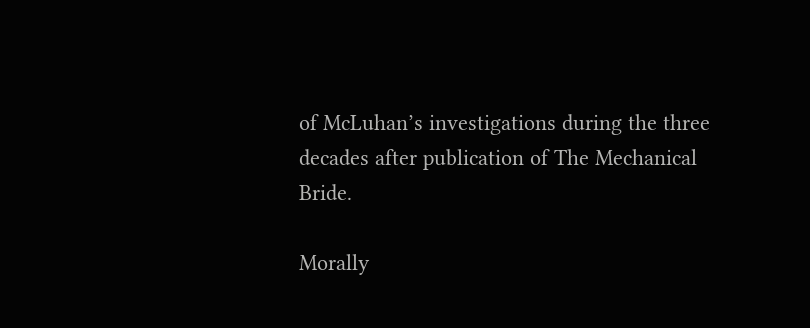of McLuhan’s investigations during the three decades after publication of The Mechanical Bride.

Morally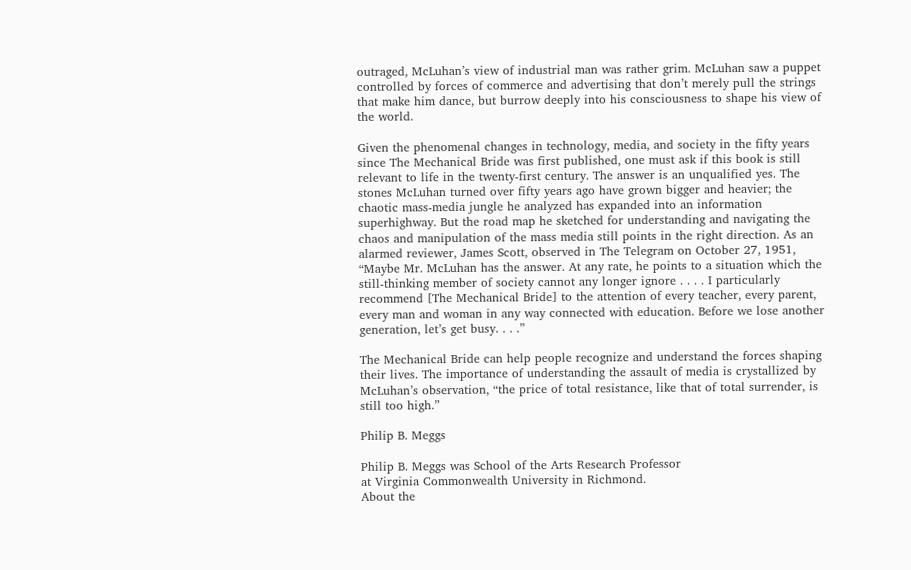outraged, McLuhan’s view of industrial man was rather grim. McLuhan saw a puppet controlled by forces of commerce and advertising that don’t merely pull the strings that make him dance, but burrow deeply into his consciousness to shape his view of the world.

Given the phenomenal changes in technology, media, and society in the fifty years since The Mechanical Bride was first published, one must ask if this book is still relevant to life in the twenty-first century. The answer is an unqualified yes. The stones McLuhan turned over fifty years ago have grown bigger and heavier; the chaotic mass-media jungle he analyzed has expanded into an information superhighway. But the road map he sketched for understanding and navigating the chaos and manipulation of the mass media still points in the right direction. As an alarmed reviewer, James Scott, observed in The Telegram on October 27, 1951, “Maybe Mr. McLuhan has the answer. At any rate, he points to a situation which the still-thinking member of society cannot any longer ignore . . . . I particularly recommend [The Mechanical Bride] to the attention of every teacher, every parent, every man and woman in any way connected with education. Before we lose another generation, let’s get busy. . . .”

The Mechanical Bride can help people recognize and understand the forces shaping their lives. The importance of understanding the assault of media is crystallized by McLuhan’s observation, “the price of total resistance, like that of total surrender, is still too high.”

Philip B. Meggs

Philip B. Meggs was School of the Arts Research Professor
at Virginia Commonwealth University in Richmond.
About the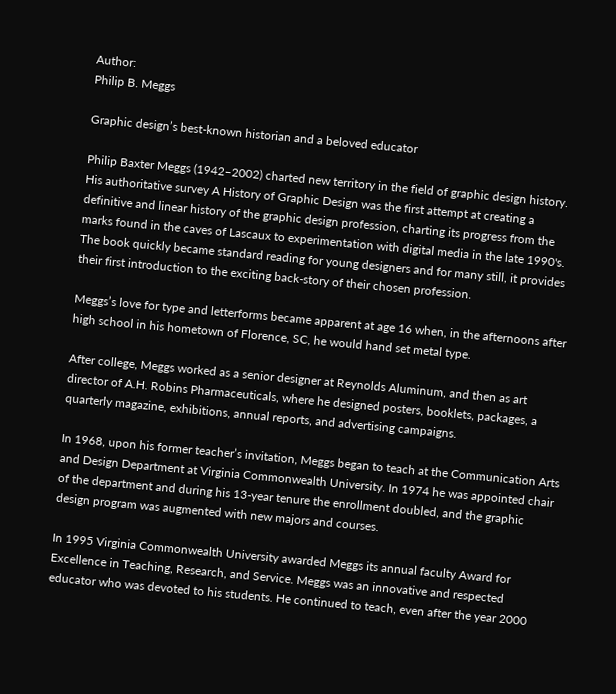Author:
Philip B. Meggs

Graphic design’s best-known historian and a beloved educator

Philip Baxter Meggs (1942–2002) charted new territory in the field of graphic design history. His authoritative survey A History of Graphic Design was the first attempt at creating a definitive and linear history of the graphic design profession, charting its progress from the marks found in the caves of Lascaux to experimentation with digital media in the late 1990's. The book quickly became standard reading for young designers and for many still, it provides their first introduction to the exciting back-story of their chosen profession.

Meggs’s love for type and letterforms became apparent at age 16 when, in the afternoons after high school in his hometown of Florence, SC, he would hand set metal type.

After college, Meggs worked as a senior designer at Reynolds Aluminum, and then as art director of A.H. Robins Pharmaceuticals, where he designed posters, booklets, packages, a quarterly magazine, exhibitions, annual reports, and advertising campaigns.

In 1968, upon his former teacher’s invitation, Meggs began to teach at the Communication Arts and Design Department at Virginia Commonwealth University. In 1974 he was appointed chair of the department and during his 13-year tenure the enrollment doubled, and the graphic design program was augmented with new majors and courses.

In 1995 Virginia Commonwealth University awarded Meggs its annual faculty Award for Excellence in Teaching, Research, and Service. Meggs was an innovative and respected educator who was devoted to his students. He continued to teach, even after the year 2000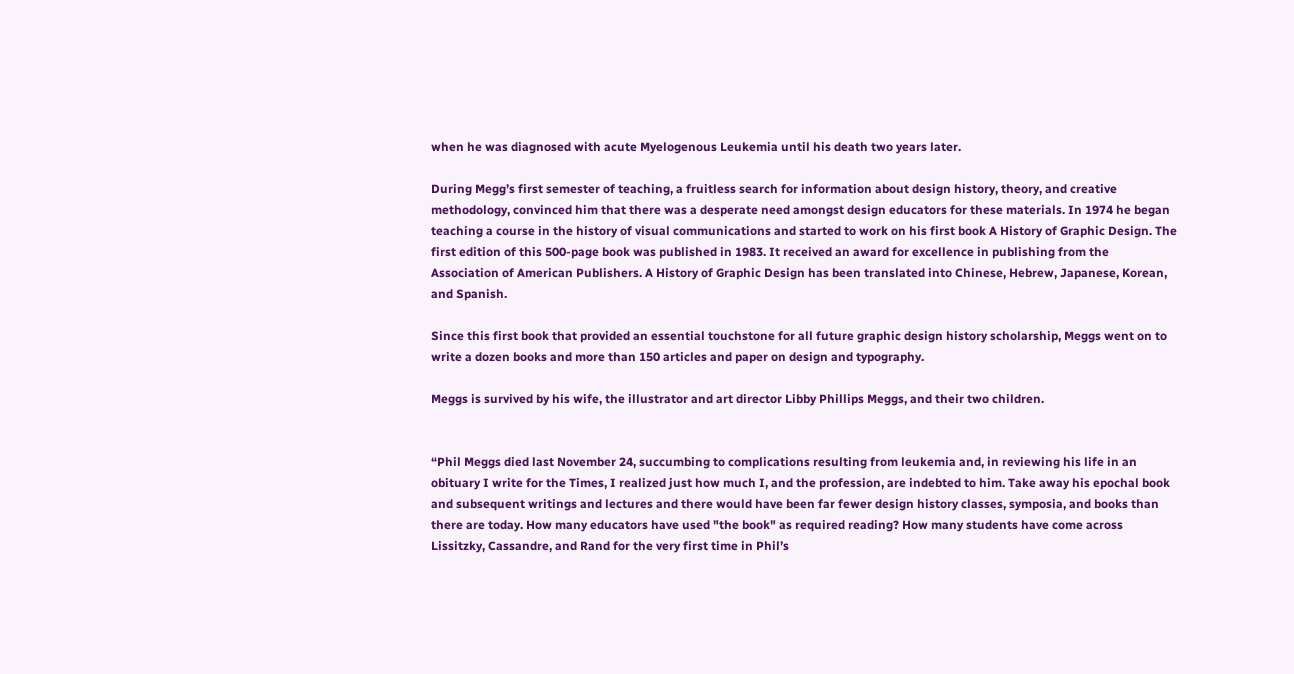when he was diagnosed with acute Myelogenous Leukemia until his death two years later.

During Megg’s first semester of teaching, a fruitless search for information about design history, theory, and creative methodology, convinced him that there was a desperate need amongst design educators for these materials. In 1974 he began teaching a course in the history of visual communications and started to work on his first book A History of Graphic Design. The first edition of this 500-page book was published in 1983. It received an award for excellence in publishing from the Association of American Publishers. A History of Graphic Design has been translated into Chinese, Hebrew, Japanese, Korean, and Spanish.

Since this first book that provided an essential touchstone for all future graphic design history scholarship, Meggs went on to write a dozen books and more than 150 articles and paper on design and typography.

Meggs is survived by his wife, the illustrator and art director Libby Phillips Meggs, and their two children.


“Phil Meggs died last November 24, succumbing to complications resulting from leukemia and, in reviewing his life in an obituary I write for the Times, I realized just how much I, and the profession, are indebted to him. Take away his epochal book and subsequent writings and lectures and there would have been far fewer design history classes, symposia, and books than there are today. How many educators have used "the book" as required reading? How many students have come across Lissitzky, Cassandre, and Rand for the very first time in Phil’s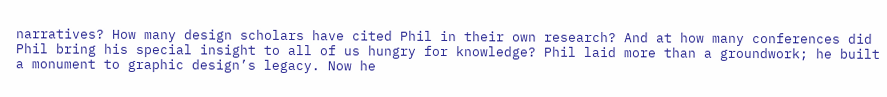narratives? How many design scholars have cited Phil in their own research? And at how many conferences did Phil bring his special insight to all of us hungry for knowledge? Phil laid more than a groundwork; he built a monument to graphic design’s legacy. Now he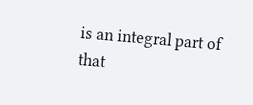is an integral part of that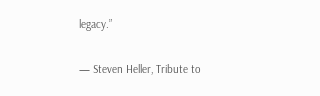legacy.”

— Steven Heller, Tribute to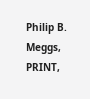Philip B. Meggs, PRINT,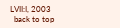LVII:I, 2003
  back to top